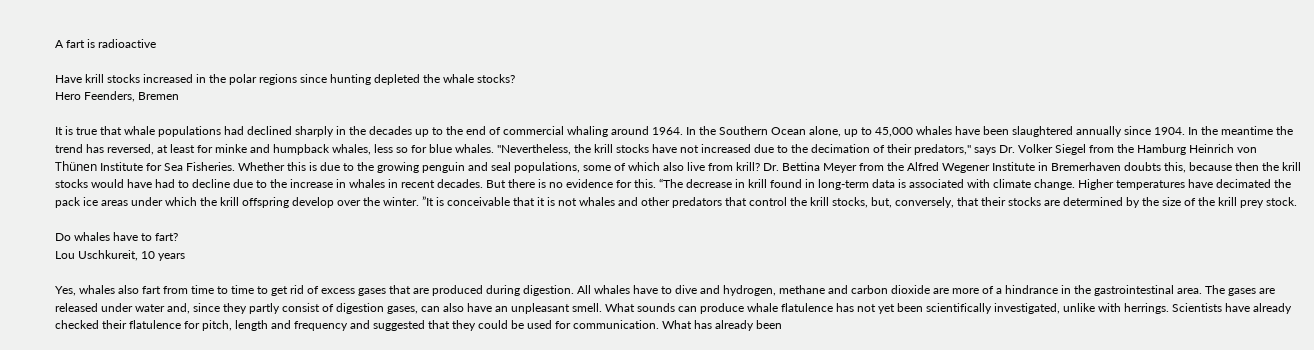A fart is radioactive

Have krill stocks increased in the polar regions since hunting depleted the whale stocks?
Hero Feenders, Bremen

It is true that whale populations had declined sharply in the decades up to the end of commercial whaling around 1964. In the Southern Ocean alone, up to 45,000 whales have been slaughtered annually since 1904. In the meantime the trend has reversed, at least for minke and humpback whales, less so for blue whales. "Nevertheless, the krill stocks have not increased due to the decimation of their predators," says Dr. Volker Siegel from the Hamburg Heinrich von Thünen Institute for Sea Fisheries. Whether this is due to the growing penguin and seal populations, some of which also live from krill? Dr. Bettina Meyer from the Alfred Wegener Institute in Bremerhaven doubts this, because then the krill stocks would have had to decline due to the increase in whales in recent decades. But there is no evidence for this. “The decrease in krill found in long-term data is associated with climate change. Higher temperatures have decimated the pack ice areas under which the krill offspring develop over the winter. ”It is conceivable that it is not whales and other predators that control the krill stocks, but, conversely, that their stocks are determined by the size of the krill prey stock.

Do whales have to fart?
Lou Uschkureit, 10 years

Yes, whales also fart from time to time to get rid of excess gases that are produced during digestion. All whales have to dive and hydrogen, methane and carbon dioxide are more of a hindrance in the gastrointestinal area. The gases are released under water and, since they partly consist of digestion gases, can also have an unpleasant smell. What sounds can produce whale flatulence has not yet been scientifically investigated, unlike with herrings. Scientists have already checked their flatulence for pitch, length and frequency and suggested that they could be used for communication. What has already been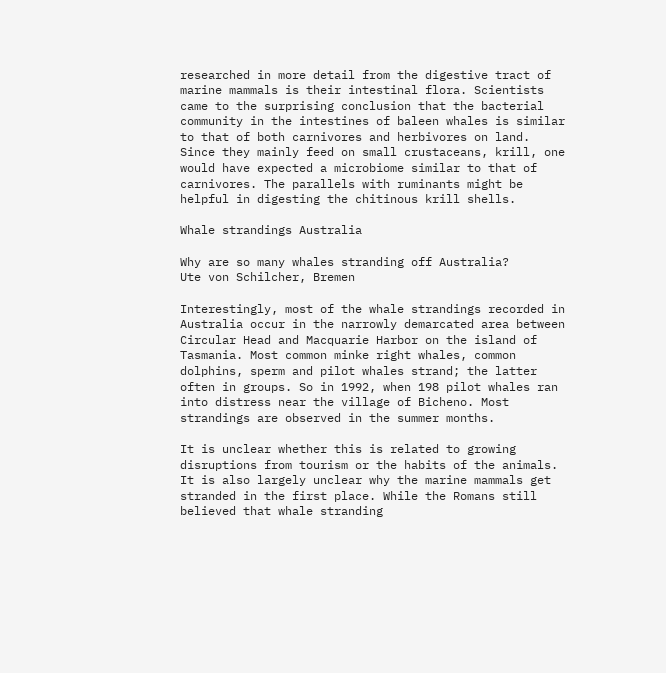researched in more detail from the digestive tract of marine mammals is their intestinal flora. Scientists came to the surprising conclusion that the bacterial community in the intestines of baleen whales is similar to that of both carnivores and herbivores on land. Since they mainly feed on small crustaceans, krill, one would have expected a microbiome similar to that of carnivores. The parallels with ruminants might be helpful in digesting the chitinous krill shells.

Whale strandings Australia

Why are so many whales stranding off Australia?
Ute von Schilcher, Bremen

Interestingly, most of the whale strandings recorded in Australia occur in the narrowly demarcated area between Circular Head and Macquarie Harbor on the island of Tasmania. Most common minke right whales, common dolphins, sperm and pilot whales strand; the latter often in groups. So in 1992, when 198 pilot whales ran into distress near the village of Bicheno. Most strandings are observed in the summer months.

It is unclear whether this is related to growing disruptions from tourism or the habits of the animals. It is also largely unclear why the marine mammals get stranded in the first place. While the Romans still believed that whale stranding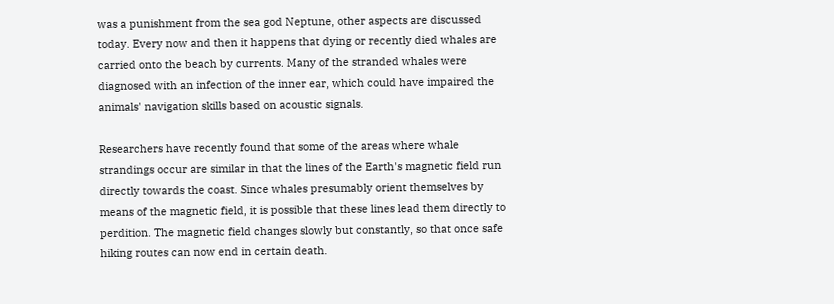was a punishment from the sea god Neptune, other aspects are discussed today. Every now and then it happens that dying or recently died whales are carried onto the beach by currents. Many of the stranded whales were diagnosed with an infection of the inner ear, which could have impaired the animals' navigation skills based on acoustic signals.

Researchers have recently found that some of the areas where whale strandings occur are similar in that the lines of the Earth's magnetic field run directly towards the coast. Since whales presumably orient themselves by means of the magnetic field, it is possible that these lines lead them directly to perdition. The magnetic field changes slowly but constantly, so that once safe hiking routes can now end in certain death.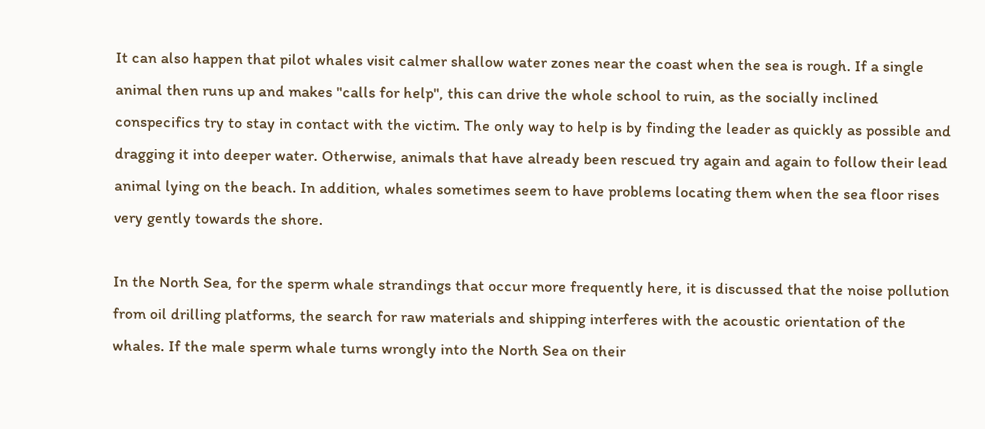It can also happen that pilot whales visit calmer shallow water zones near the coast when the sea is rough. If a single animal then runs up and makes "calls for help", this can drive the whole school to ruin, as the socially inclined conspecifics try to stay in contact with the victim. The only way to help is by finding the leader as quickly as possible and dragging it into deeper water. Otherwise, animals that have already been rescued try again and again to follow their lead animal lying on the beach. In addition, whales sometimes seem to have problems locating them when the sea floor rises very gently towards the shore.

In the North Sea, for the sperm whale strandings that occur more frequently here, it is discussed that the noise pollution from oil drilling platforms, the search for raw materials and shipping interferes with the acoustic orientation of the whales. If the male sperm whale turns wrongly into the North Sea on their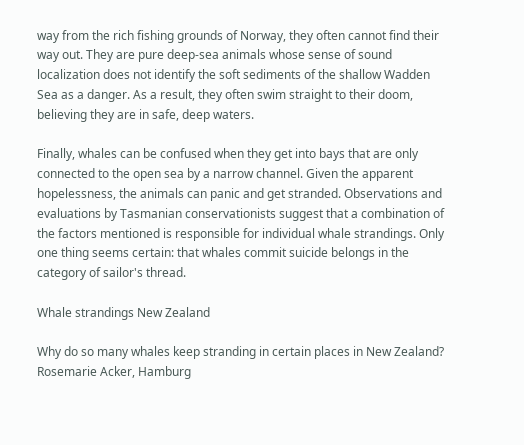way from the rich fishing grounds of Norway, they often cannot find their way out. They are pure deep-sea animals whose sense of sound localization does not identify the soft sediments of the shallow Wadden Sea as a danger. As a result, they often swim straight to their doom, believing they are in safe, deep waters.

Finally, whales can be confused when they get into bays that are only connected to the open sea by a narrow channel. Given the apparent hopelessness, the animals can panic and get stranded. Observations and evaluations by Tasmanian conservationists suggest that a combination of the factors mentioned is responsible for individual whale strandings. Only one thing seems certain: that whales commit suicide belongs in the category of sailor's thread.

Whale strandings New Zealand

Why do so many whales keep stranding in certain places in New Zealand?
Rosemarie Acker, Hamburg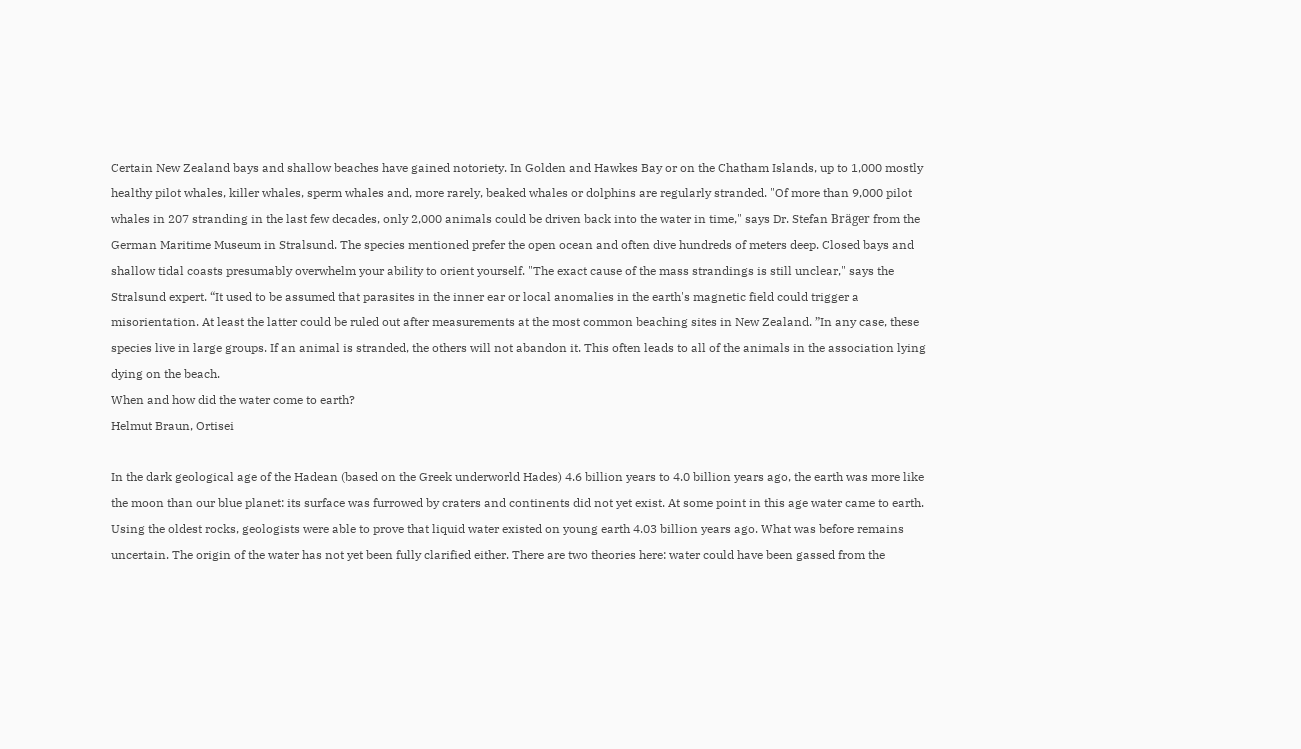Certain New Zealand bays and shallow beaches have gained notoriety. In Golden and Hawkes Bay or on the Chatham Islands, up to 1,000 mostly healthy pilot whales, killer whales, sperm whales and, more rarely, beaked whales or dolphins are regularly stranded. "Of more than 9,000 pilot whales in 207 stranding in the last few decades, only 2,000 animals could be driven back into the water in time," says Dr. Stefan Bräger from the German Maritime Museum in Stralsund. The species mentioned prefer the open ocean and often dive hundreds of meters deep. Closed bays and shallow tidal coasts presumably overwhelm your ability to orient yourself. "The exact cause of the mass strandings is still unclear," says the Stralsund expert. “It used to be assumed that parasites in the inner ear or local anomalies in the earth's magnetic field could trigger a misorientation. At least the latter could be ruled out after measurements at the most common beaching sites in New Zealand. ”In any case, these species live in large groups. If an animal is stranded, the others will not abandon it. This often leads to all of the animals in the association lying dying on the beach.
When and how did the water come to earth?
Helmut Braun, Ortisei

In the dark geological age of the Hadean (based on the Greek underworld Hades) 4.6 billion years to 4.0 billion years ago, the earth was more like the moon than our blue planet: its surface was furrowed by craters and continents did not yet exist. At some point in this age water came to earth. Using the oldest rocks, geologists were able to prove that liquid water existed on young earth 4.03 billion years ago. What was before remains uncertain. The origin of the water has not yet been fully clarified either. There are two theories here: water could have been gassed from the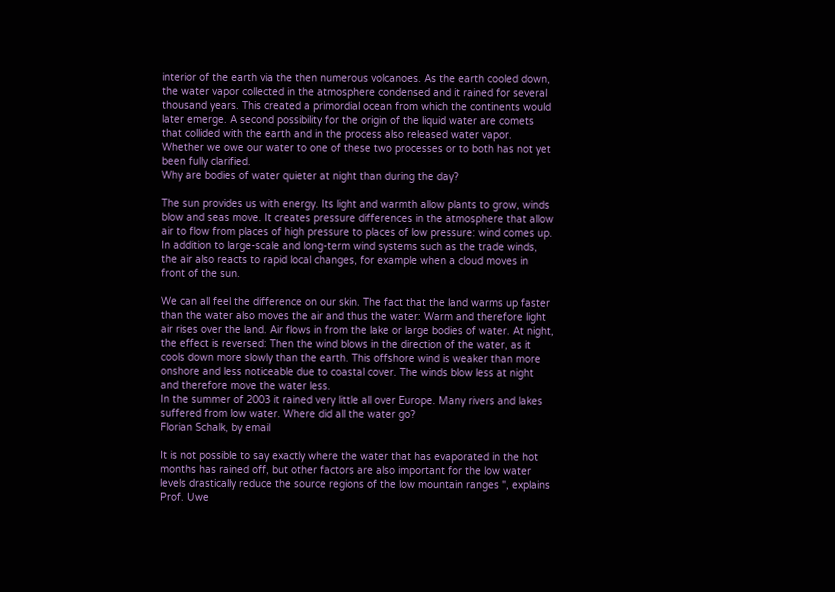interior of the earth via the then numerous volcanoes. As the earth cooled down, the water vapor collected in the atmosphere condensed and it rained for several thousand years. This created a primordial ocean from which the continents would later emerge. A second possibility for the origin of the liquid water are comets that collided with the earth and in the process also released water vapor. Whether we owe our water to one of these two processes or to both has not yet been fully clarified.
Why are bodies of water quieter at night than during the day?

The sun provides us with energy. Its light and warmth allow plants to grow, winds blow and seas move. It creates pressure differences in the atmosphere that allow air to flow from places of high pressure to places of low pressure: wind comes up. In addition to large-scale and long-term wind systems such as the trade winds, the air also reacts to rapid local changes, for example when a cloud moves in front of the sun.

We can all feel the difference on our skin. The fact that the land warms up faster than the water also moves the air and thus the water: Warm and therefore light air rises over the land. Air flows in from the lake or large bodies of water. At night, the effect is reversed: Then the wind blows in the direction of the water, as it cools down more slowly than the earth. This offshore wind is weaker than more onshore and less noticeable due to coastal cover. The winds blow less at night and therefore move the water less.
In the summer of 2003 it rained very little all over Europe. Many rivers and lakes suffered from low water. Where did all the water go?
Florian Schalk, by email

It is not possible to say exactly where the water that has evaporated in the hot months has rained off, but other factors are also important for the low water levels drastically reduce the source regions of the low mountain ranges ", explains Prof. Uwe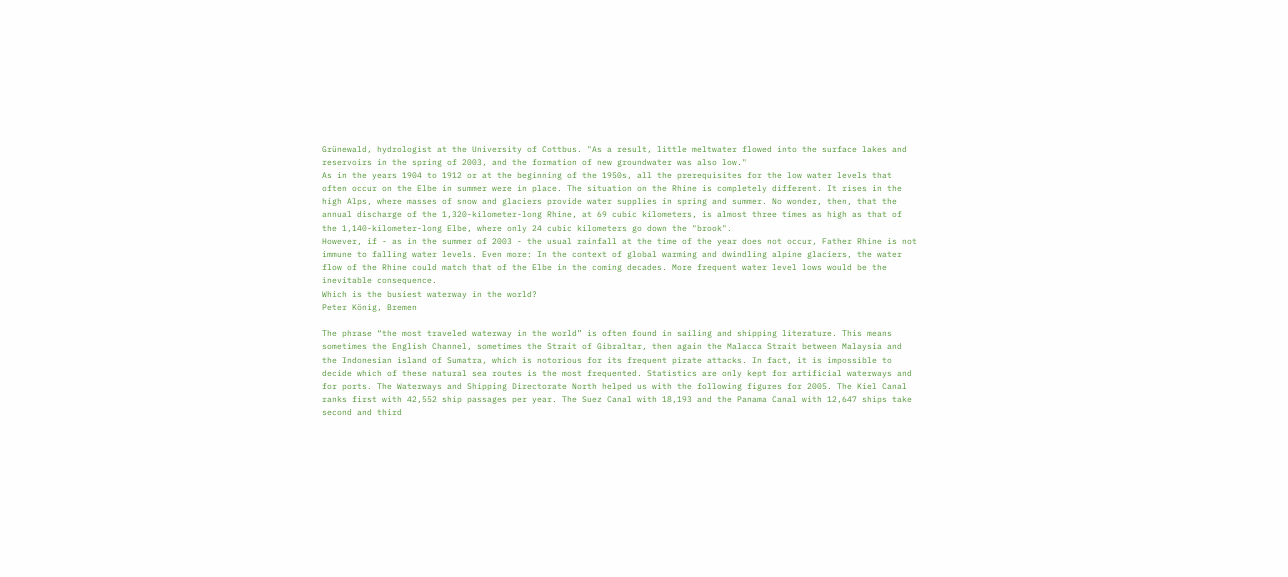Grünewald, hydrologist at the University of Cottbus. "As a result, little meltwater flowed into the surface lakes and reservoirs in the spring of 2003, and the formation of new groundwater was also low."
As in the years 1904 to 1912 or at the beginning of the 1950s, all the prerequisites for the low water levels that often occur on the Elbe in summer were in place. The situation on the Rhine is completely different. It rises in the high Alps, where masses of snow and glaciers provide water supplies in spring and summer. No wonder, then, that the annual discharge of the 1,320-kilometer-long Rhine, at 69 cubic kilometers, is almost three times as high as that of the 1,140-kilometer-long Elbe, where only 24 cubic kilometers go down the "brook".
However, if - as in the summer of 2003 - the usual rainfall at the time of the year does not occur, Father Rhine is not immune to falling water levels. Even more: In the context of global warming and dwindling alpine glaciers, the water flow of the Rhine could match that of the Elbe in the coming decades. More frequent water level lows would be the inevitable consequence.
Which is the busiest waterway in the world?
Peter König, Bremen

The phrase “the most traveled waterway in the world” is often found in sailing and shipping literature. This means sometimes the English Channel, sometimes the Strait of Gibraltar, then again the Malacca Strait between Malaysia and the Indonesian island of Sumatra, which is notorious for its frequent pirate attacks. In fact, it is impossible to decide which of these natural sea routes is the most frequented. Statistics are only kept for artificial waterways and for ports. The Waterways and Shipping Directorate North helped us with the following figures for 2005. The Kiel Canal ranks first with 42,552 ship passages per year. The Suez Canal with 18,193 and the Panama Canal with 12,647 ships take second and third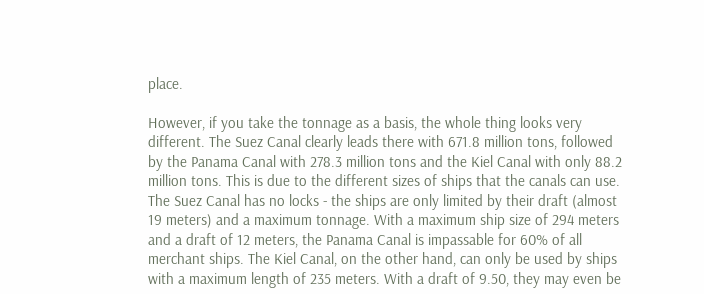place.

However, if you take the tonnage as a basis, the whole thing looks very different. The Suez Canal clearly leads there with 671.8 million tons, followed by the Panama Canal with 278.3 million tons and the Kiel Canal with only 88.2 million tons. This is due to the different sizes of ships that the canals can use. The Suez Canal has no locks - the ships are only limited by their draft (almost 19 meters) and a maximum tonnage. With a maximum ship size of 294 meters and a draft of 12 meters, the Panama Canal is impassable for 60% of all merchant ships. The Kiel Canal, on the other hand, can only be used by ships with a maximum length of 235 meters. With a draft of 9.50, they may even be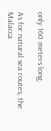only 160 meters long.

As for natural sea routes, the Malacca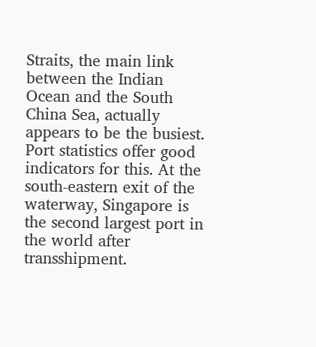Straits, the main link between the Indian Ocean and the South China Sea, actually appears to be the busiest. Port statistics offer good indicators for this. At the south-eastern exit of the waterway, Singapore is the second largest port in the world after transshipment.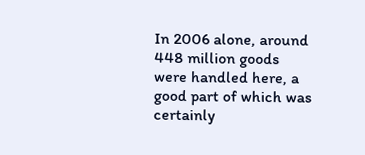In 2006 alone, around 448 million goods were handled here, a good part of which was certainly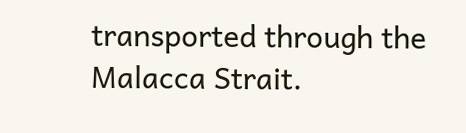transported through the Malacca Strait.